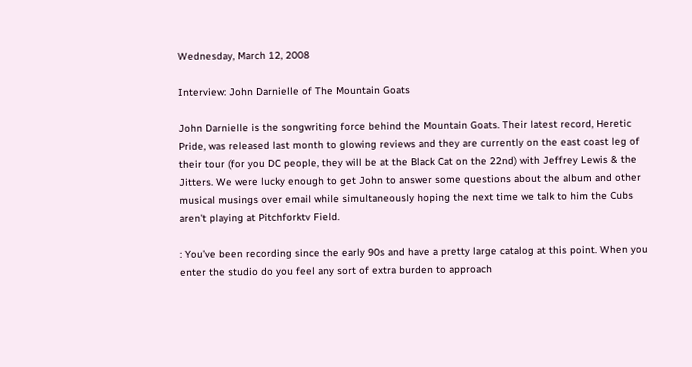Wednesday, March 12, 2008

Interview: John Darnielle of The Mountain Goats

John Darnielle is the songwriting force behind the Mountain Goats. Their latest record, Heretic Pride, was released last month to glowing reviews and they are currently on the east coast leg of their tour (for you DC people, they will be at the Black Cat on the 22nd) with Jeffrey Lewis & the Jitters. We were lucky enough to get John to answer some questions about the album and other musical musings over email while simultaneously hoping the next time we talk to him the Cubs aren't playing at Pitchforktv Field.

: You’ve been recording since the early 90s and have a pretty large catalog at this point. When you enter the studio do you feel any sort of extra burden to approach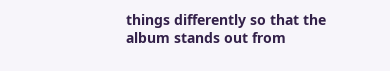things differently so that the album stands out from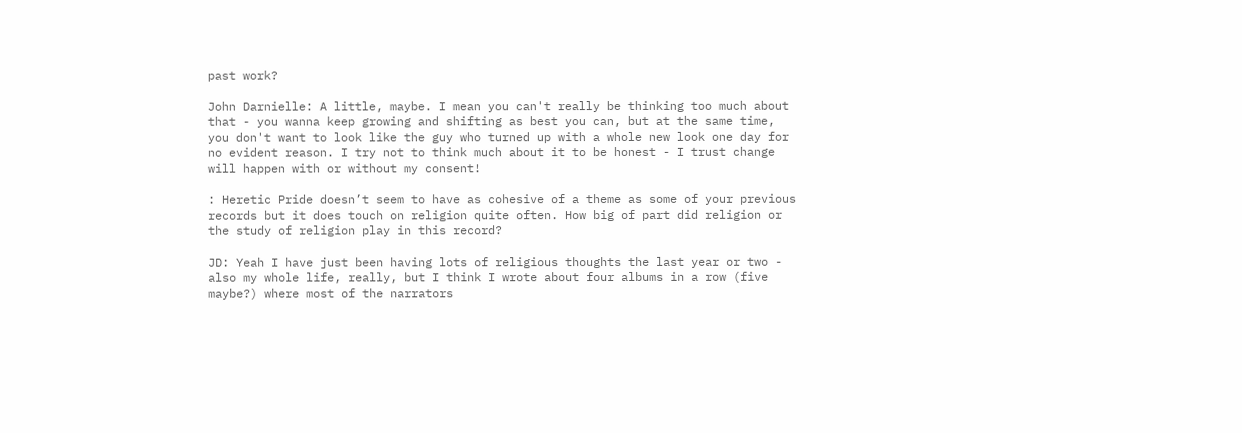past work?

John Darnielle: A little, maybe. I mean you can't really be thinking too much about that - you wanna keep growing and shifting as best you can, but at the same time, you don't want to look like the guy who turned up with a whole new look one day for no evident reason. I try not to think much about it to be honest - I trust change will happen with or without my consent!

: Heretic Pride doesn’t seem to have as cohesive of a theme as some of your previous records but it does touch on religion quite often. How big of part did religion or the study of religion play in this record?

JD: Yeah I have just been having lots of religious thoughts the last year or two - also my whole life, really, but I think I wrote about four albums in a row (five maybe?) where most of the narrators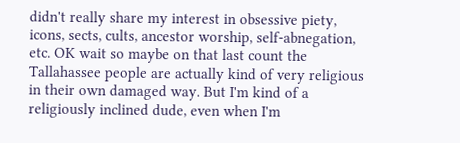didn't really share my interest in obsessive piety, icons, sects, cults, ancestor worship, self-abnegation, etc. OK wait so maybe on that last count the Tallahassee people are actually kind of very religious in their own damaged way. But I'm kind of a religiously inclined dude, even when I'm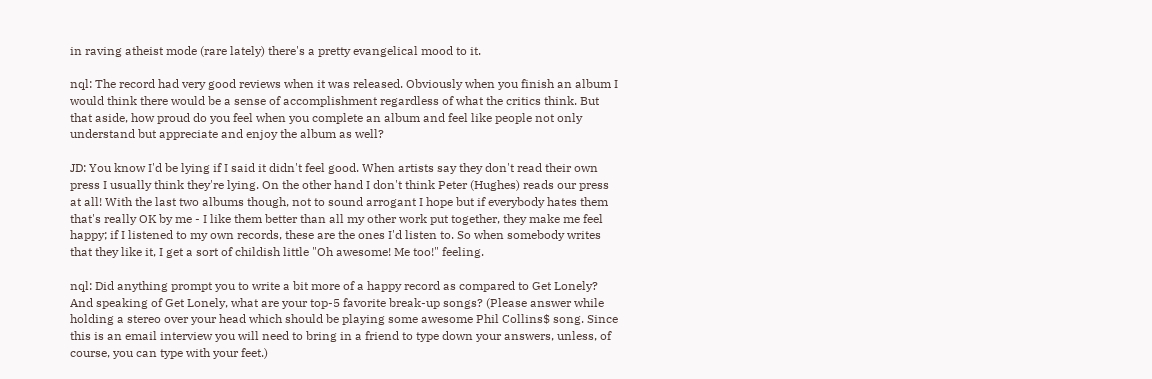in raving atheist mode (rare lately) there's a pretty evangelical mood to it.

nql: The record had very good reviews when it was released. Obviously when you finish an album I would think there would be a sense of accomplishment regardless of what the critics think. But that aside, how proud do you feel when you complete an album and feel like people not only understand but appreciate and enjoy the album as well?

JD: You know I'd be lying if I said it didn't feel good. When artists say they don't read their own press I usually think they're lying. On the other hand I don't think Peter (Hughes) reads our press at all! With the last two albums though, not to sound arrogant I hope but if everybody hates them that's really OK by me - I like them better than all my other work put together, they make me feel happy; if I listened to my own records, these are the ones I'd listen to. So when somebody writes that they like it, I get a sort of childish little "Oh awesome! Me too!" feeling.

nql: Did anything prompt you to write a bit more of a happy record as compared to Get Lonely? And speaking of Get Lonely, what are your top-5 favorite break-up songs? (Please answer while holding a stereo over your head which should be playing some awesome Phil Collins$ song. Since this is an email interview you will need to bring in a friend to type down your answers, unless, of course, you can type with your feet.)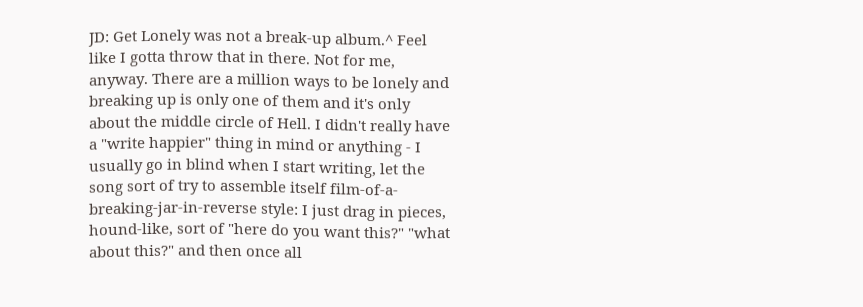JD: Get Lonely was not a break-up album.^ Feel like I gotta throw that in there. Not for me, anyway. There are a million ways to be lonely and breaking up is only one of them and it's only about the middle circle of Hell. I didn't really have a "write happier" thing in mind or anything - I usually go in blind when I start writing, let the song sort of try to assemble itself film-of-a-breaking-jar-in-reverse style: I just drag in pieces, hound-like, sort of "here do you want this?" "what about this?" and then once all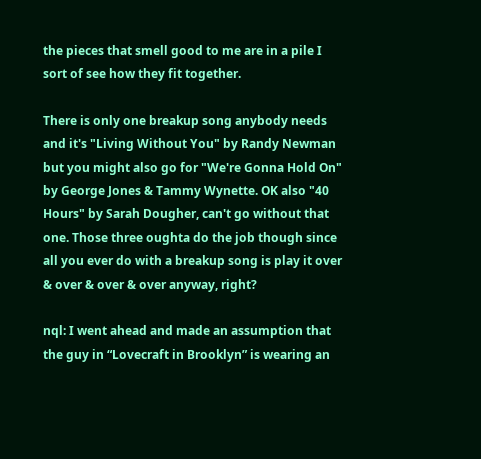the pieces that smell good to me are in a pile I sort of see how they fit together.

There is only one breakup song anybody needs and it's "Living Without You" by Randy Newman but you might also go for "We're Gonna Hold On" by George Jones & Tammy Wynette. OK also "40 Hours" by Sarah Dougher, can't go without that one. Those three oughta do the job though since all you ever do with a breakup song is play it over & over & over & over anyway, right?

nql: I went ahead and made an assumption that the guy in “Lovecraft in Brooklyn” is wearing an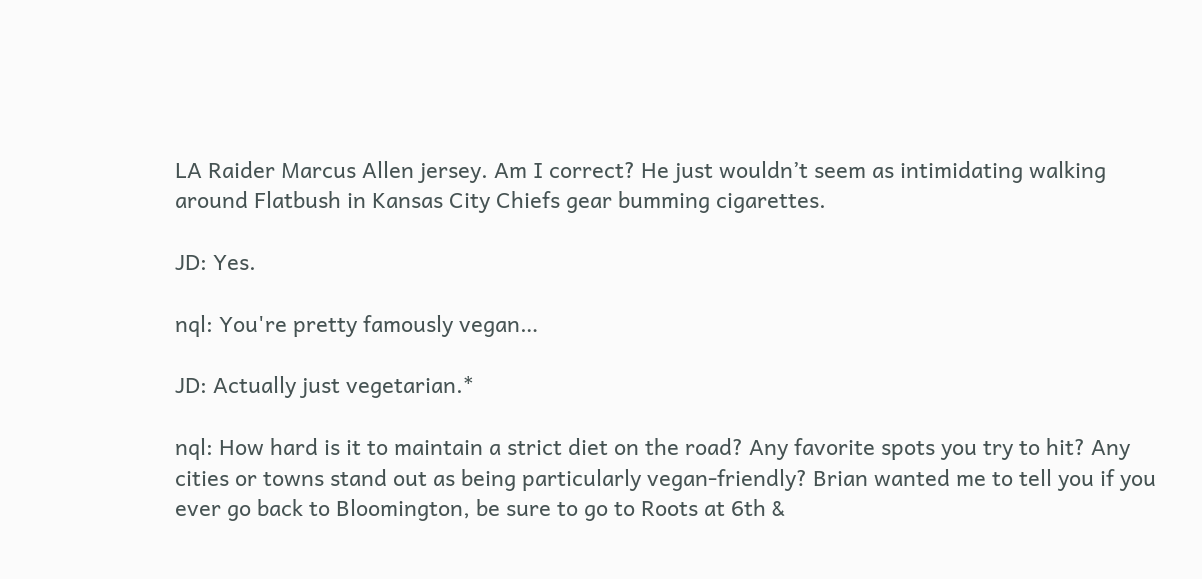LA Raider Marcus Allen jersey. Am I correct? He just wouldn’t seem as intimidating walking around Flatbush in Kansas City Chiefs gear bumming cigarettes.

JD: Yes.

nql: You're pretty famously vegan…

JD: Actually just vegetarian.*

nql: How hard is it to maintain a strict diet on the road? Any favorite spots you try to hit? Any cities or towns stand out as being particularly vegan-friendly? Brian wanted me to tell you if you ever go back to Bloomington, be sure to go to Roots at 6th &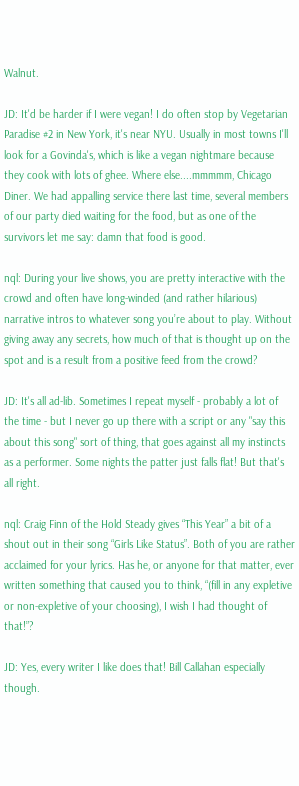Walnut.

JD: It'd be harder if I were vegan! I do often stop by Vegetarian Paradise #2 in New York, it's near NYU. Usually in most towns I'll look for a Govinda's, which is like a vegan nightmare because they cook with lots of ghee. Where else....mmmmm, Chicago Diner. We had appalling service there last time, several members of our party died waiting for the food, but as one of the survivors let me say: damn that food is good.

nql: During your live shows, you are pretty interactive with the crowd and often have long-winded (and rather hilarious) narrative intros to whatever song you’re about to play. Without giving away any secrets, how much of that is thought up on the spot and is a result from a positive feed from the crowd?

JD: It's all ad-lib. Sometimes I repeat myself - probably a lot of the time - but I never go up there with a script or any "say this about this song" sort of thing, that goes against all my instincts as a performer. Some nights the patter just falls flat! But that's all right.

nql: Craig Finn of the Hold Steady gives “This Year” a bit of a shout out in their song “Girls Like Status”. Both of you are rather acclaimed for your lyrics. Has he, or anyone for that matter, ever written something that caused you to think, “(fill in any expletive or non-expletive of your choosing), I wish I had thought of that!”?

JD: Yes, every writer I like does that! Bill Callahan especially though.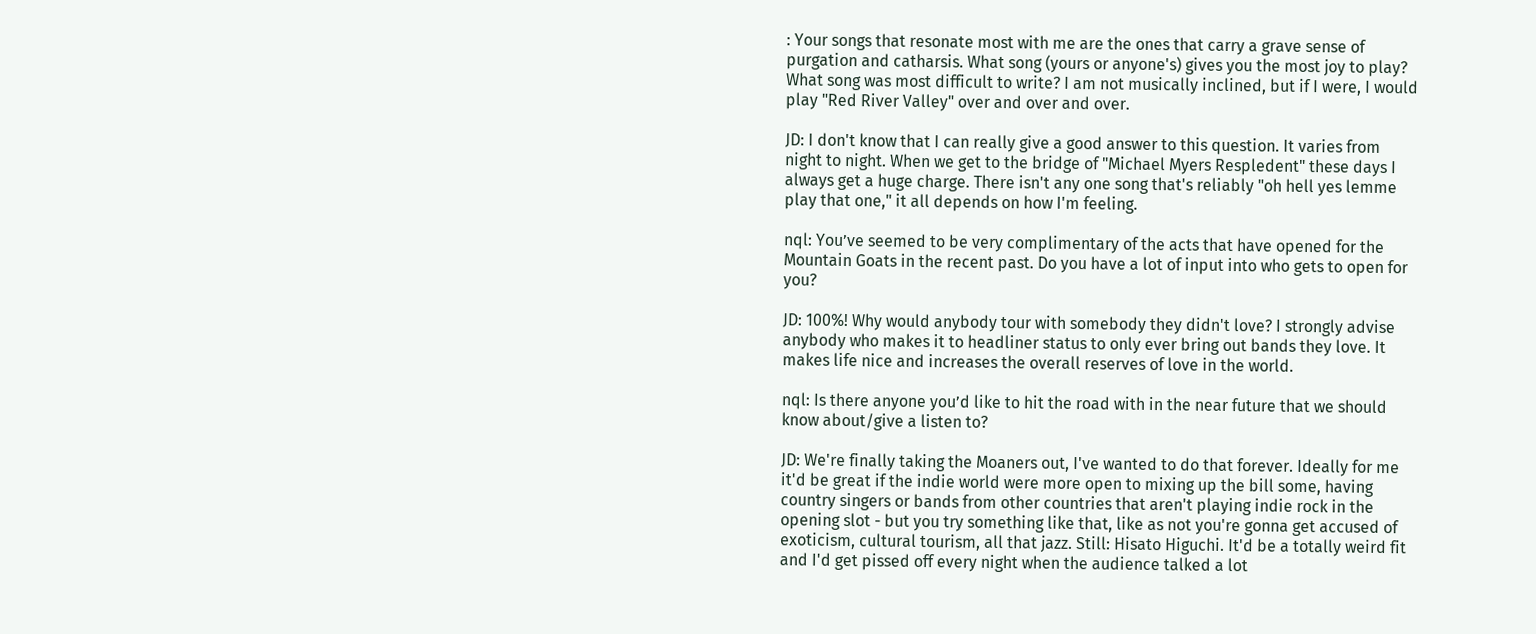: Your songs that resonate most with me are the ones that carry a grave sense of purgation and catharsis. What song (yours or anyone's) gives you the most joy to play? What song was most difficult to write? I am not musically inclined, but if I were, I would play "Red River Valley" over and over and over.

JD: I don't know that I can really give a good answer to this question. It varies from night to night. When we get to the bridge of "Michael Myers Respledent" these days I always get a huge charge. There isn't any one song that's reliably "oh hell yes lemme play that one," it all depends on how I'm feeling.

nql: You’ve seemed to be very complimentary of the acts that have opened for the Mountain Goats in the recent past. Do you have a lot of input into who gets to open for you?

JD: 100%! Why would anybody tour with somebody they didn't love? I strongly advise anybody who makes it to headliner status to only ever bring out bands they love. It makes life nice and increases the overall reserves of love in the world.

nql: Is there anyone you’d like to hit the road with in the near future that we should know about/give a listen to?

JD: We're finally taking the Moaners out, I've wanted to do that forever. Ideally for me it'd be great if the indie world were more open to mixing up the bill some, having country singers or bands from other countries that aren't playing indie rock in the opening slot - but you try something like that, like as not you're gonna get accused of exoticism, cultural tourism, all that jazz. Still: Hisato Higuchi. It'd be a totally weird fit and I'd get pissed off every night when the audience talked a lot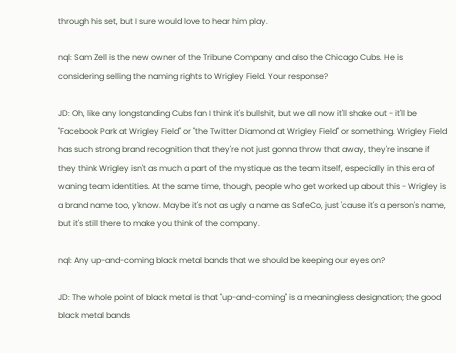through his set, but I sure would love to hear him play.

nql: Sam Zell is the new owner of the Tribune Company and also the Chicago Cubs. He is considering selling the naming rights to Wrigley Field. Your response?

JD: Oh, like any longstanding Cubs fan I think it's bullshit, but we all now it'll shake out - it'll be "Facebook Park at Wrigley Field" or "the Twitter Diamond at Wrigley Field" or something. Wrigley Field has such strong brand recognition that they're not just gonna throw that away, they're insane if they think Wrigley isn't as much a part of the mystique as the team itself, especially in this era of waning team identities. At the same time, though, people who get worked up about this - Wrigley is a brand name too, y'know. Maybe it's not as ugly a name as SafeCo, just 'cause it's a person's name, but it's still there to make you think of the company.

nql: Any up-and-coming black metal bands that we should be keeping our eyes on?

JD: The whole point of black metal is that "up-and-coming" is a meaningless designation; the good black metal bands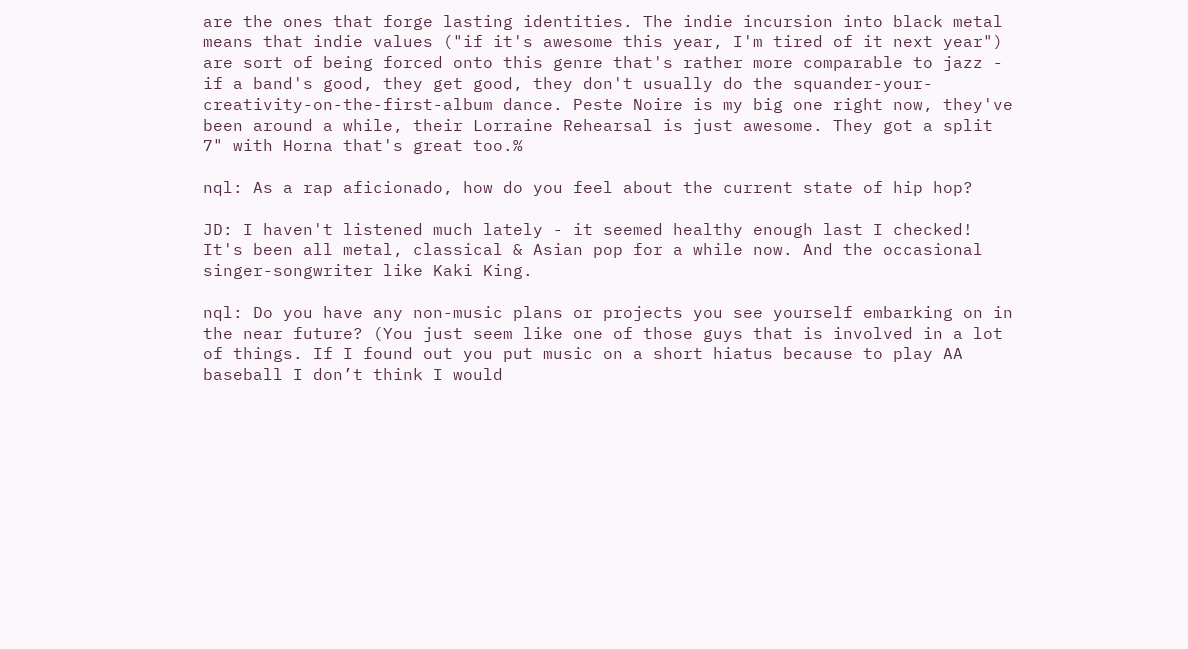are the ones that forge lasting identities. The indie incursion into black metal means that indie values ("if it's awesome this year, I'm tired of it next year") are sort of being forced onto this genre that's rather more comparable to jazz - if a band's good, they get good, they don't usually do the squander-your-creativity-on-the-first-album dance. Peste Noire is my big one right now, they've been around a while, their Lorraine Rehearsal is just awesome. They got a split 7" with Horna that's great too.%

nql: As a rap aficionado, how do you feel about the current state of hip hop?

JD: I haven't listened much lately - it seemed healthy enough last I checked! It's been all metal, classical & Asian pop for a while now. And the occasional singer-songwriter like Kaki King.

nql: Do you have any non-music plans or projects you see yourself embarking on in the near future? (You just seem like one of those guys that is involved in a lot of things. If I found out you put music on a short hiatus because to play AA baseball I don’t think I would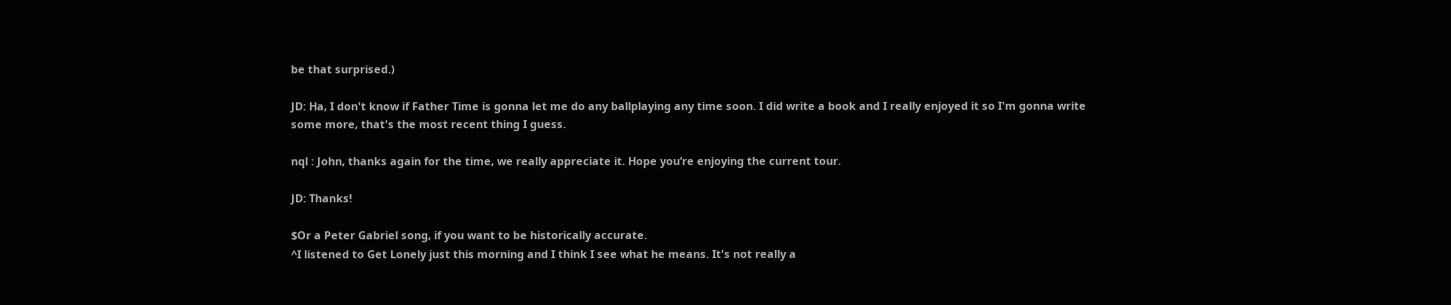be that surprised.)

JD: Ha, I don't know if Father Time is gonna let me do any ballplaying any time soon. I did write a book and I really enjoyed it so I'm gonna write some more, that's the most recent thing I guess.

nql : John, thanks again for the time, we really appreciate it. Hope you’re enjoying the current tour.

JD: Thanks!

$Or a Peter Gabriel song, if you want to be historically accurate.
^I listened to Get Lonely just this morning and I think I see what he means. It's not really a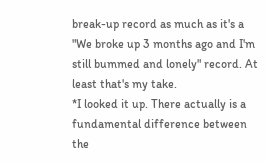break-up record as much as it's a "We broke up 3 months ago and I'm still bummed and lonely" record. At least that's my take.
*I looked it up. There actually is a fundamental difference between the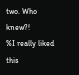two. Who knew?!
%I really liked this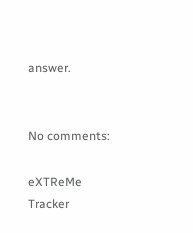answer.


No comments:

eXTReMe Tracker